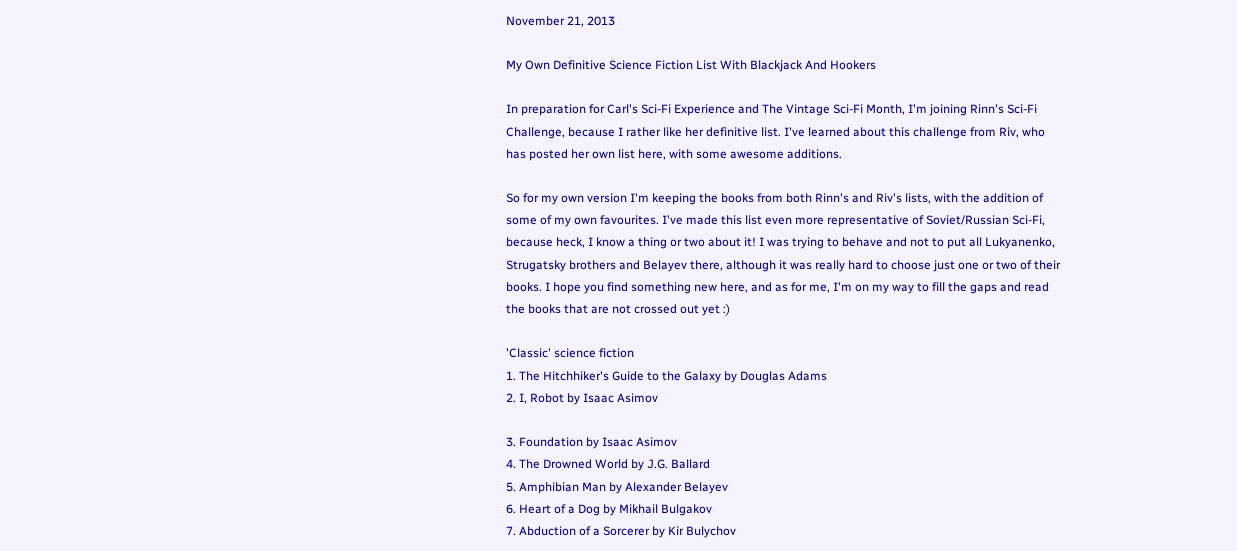November 21, 2013

My Own Definitive Science Fiction List With Blackjack And Hookers

In preparation for Carl's Sci-Fi Experience and The Vintage Sci-Fi Month, I'm joining Rinn's Sci-Fi Challenge, because I rather like her definitive list. I've learned about this challenge from Riv, who has posted her own list here, with some awesome additions.

So for my own version I'm keeping the books from both Rinn's and Riv's lists, with the addition of some of my own favourites. I've made this list even more representative of Soviet/Russian Sci-Fi, because heck, I know a thing or two about it! I was trying to behave and not to put all Lukyanenko, Strugatsky brothers and Belayev there, although it was really hard to choose just one or two of their books. I hope you find something new here, and as for me, I'm on my way to fill the gaps and read the books that are not crossed out yet :)

'Classic' science fiction
1. The Hitchhiker's Guide to the Galaxy by Douglas Adams
2. I, Robot by Isaac Asimov

3. Foundation by Isaac Asimov
4. The Drowned World by J.G. Ballard
5. Amphibian Man by Alexander Belayev
6. Heart of a Dog by Mikhail Bulgakov
7. Abduction of a Sorcerer by Kir Bulychov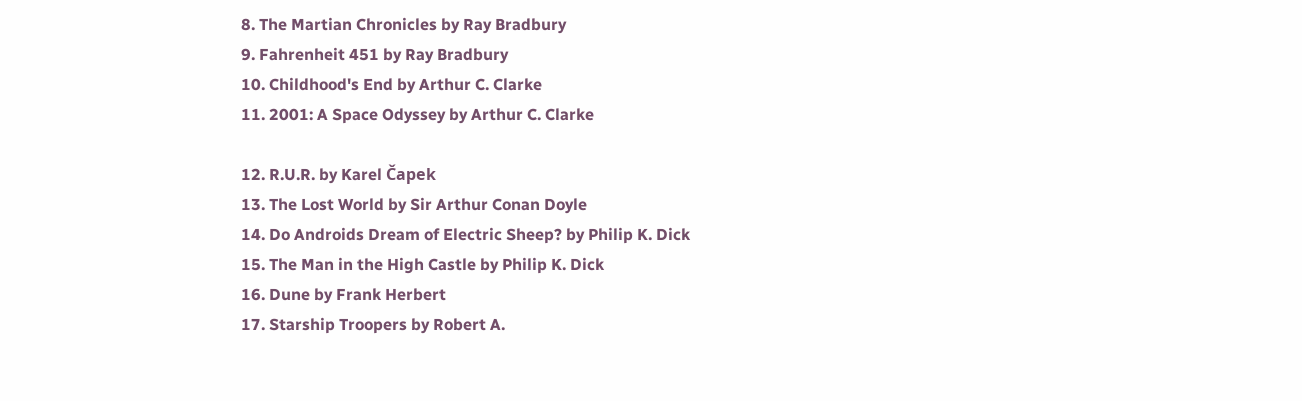8. The Martian Chronicles by Ray Bradbury
9. Fahrenheit 451 by Ray Bradbury
10. Childhood's End by Arthur C. Clarke
11. 2001: A Space Odyssey by Arthur C. Clarke

12. R.U.R. by Karel Čapek
13. The Lost World by Sir Arthur Conan Doyle
14. Do Androids Dream of Electric Sheep? by Philip K. Dick
15. The Man in the High Castle by Philip K. Dick
16. Dune by Frank Herbert
17. Starship Troopers by Robert A.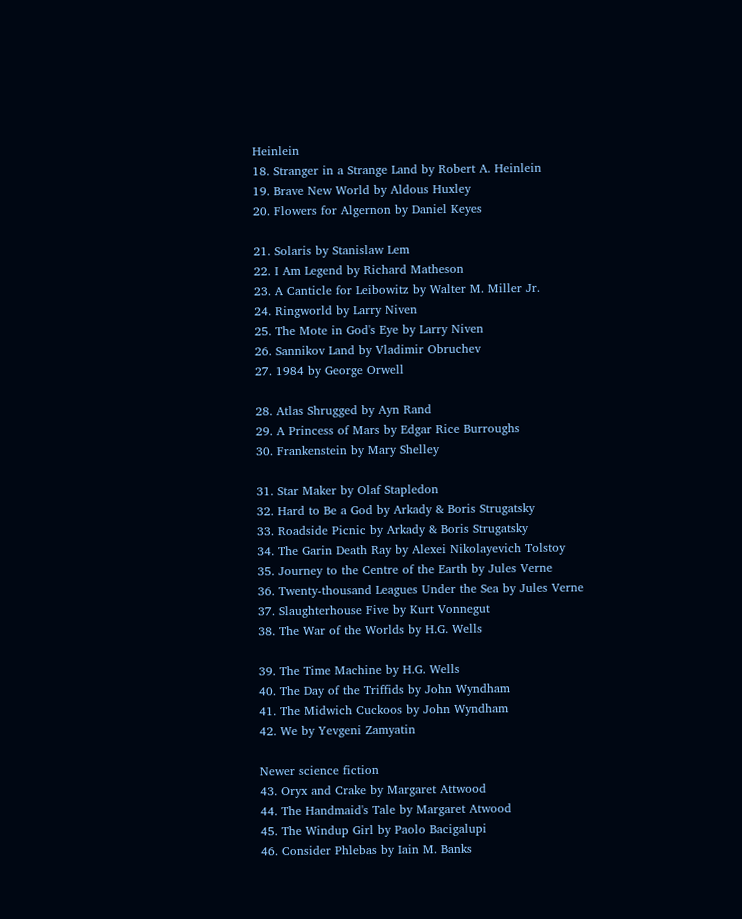Heinlein
18. Stranger in a Strange Land by Robert A. Heinlein
19. Brave New World by Aldous Huxley
20. Flowers for Algernon by Daniel Keyes

21. Solaris by Stanislaw Lem
22. I Am Legend by Richard Matheson
23. A Canticle for Leibowitz by Walter M. Miller Jr.
24. Ringworld by Larry Niven
25. The Mote in God's Eye by Larry Niven
26. Sannikov Land by Vladimir Obruchev
27. 1984 by George Orwell

28. Atlas Shrugged by Ayn Rand
29. A Princess of Mars by Edgar Rice Burroughs
30. Frankenstein by Mary Shelley

31. Star Maker by Olaf Stapledon
32. Hard to Be a God by Arkady & Boris Strugatsky
33. Roadside Picnic by Arkady & Boris Strugatsky
34. The Garin Death Ray by Alexei Nikolayevich Tolstoy
35. Journey to the Centre of the Earth by Jules Verne
36. Twenty-thousand Leagues Under the Sea by Jules Verne
37. Slaughterhouse Five by Kurt Vonnegut
38. The War of the Worlds by H.G. Wells

39. The Time Machine by H.G. Wells
40. The Day of the Triffids by John Wyndham
41. The Midwich Cuckoos by John Wyndham
42. We by Yevgeni Zamyatin

Newer science fiction
43. Oryx and Crake by Margaret Attwood
44. The Handmaid's Tale by Margaret Atwood
45. The Windup Girl by Paolo Bacigalupi
46. Consider Phlebas by Iain M. Banks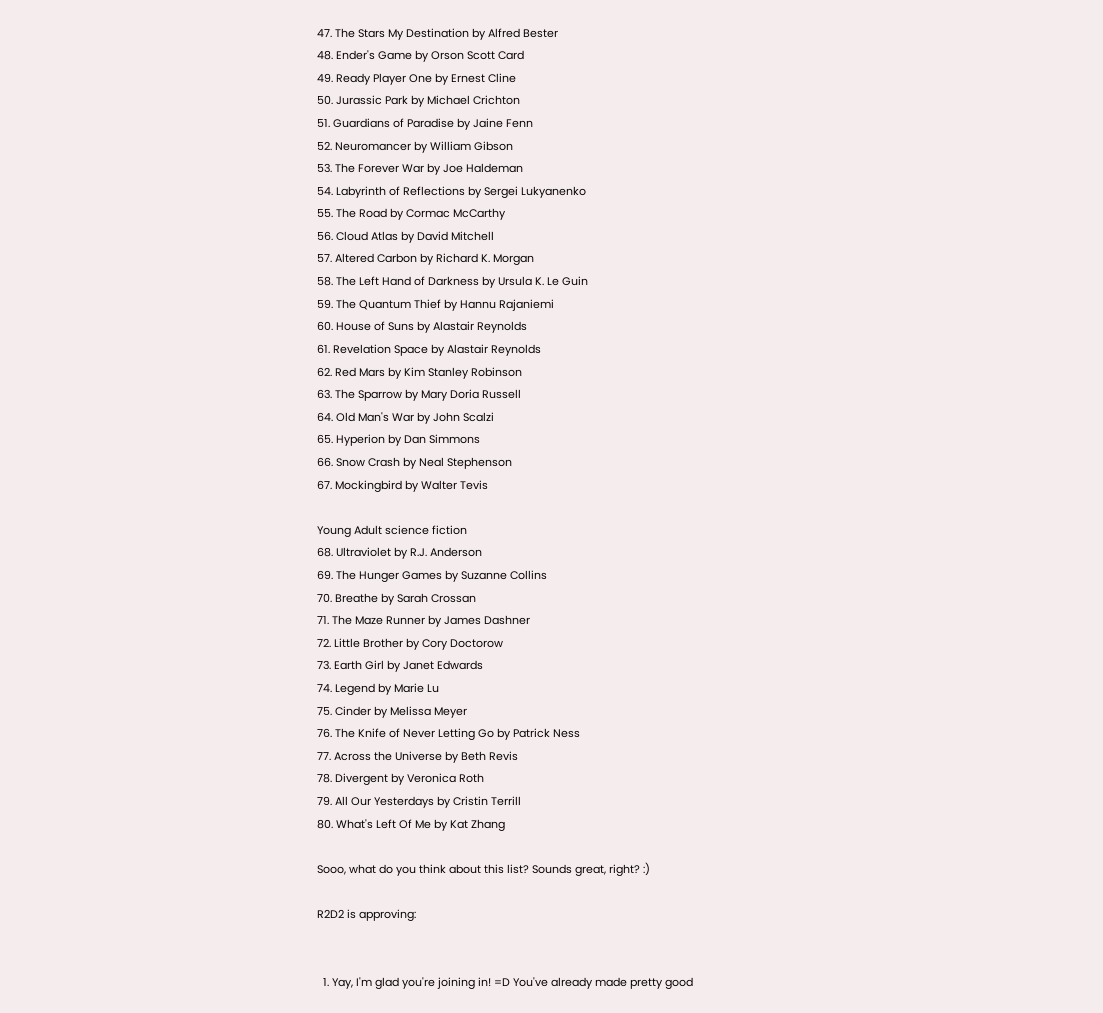47. The Stars My Destination by Alfred Bester
48. Ender's Game by Orson Scott Card
49. Ready Player One by Ernest Cline
50. Jurassic Park by Michael Crichton
51. Guardians of Paradise by Jaine Fenn
52. Neuromancer by William Gibson
53. The Forever War by Joe Haldeman
54. Labyrinth of Reflections by Sergei Lukyanenko
55. The Road by Cormac McCarthy
56. Cloud Atlas by David Mitchell
57. Altered Carbon by Richard K. Morgan
58. The Left Hand of Darkness by Ursula K. Le Guin
59. The Quantum Thief by Hannu Rajaniemi
60. House of Suns by Alastair Reynolds
61. Revelation Space by Alastair Reynolds
62. Red Mars by Kim Stanley Robinson
63. The Sparrow by Mary Doria Russell
64. Old Man's War by John Scalzi
65. Hyperion by Dan Simmons
66. Snow Crash by Neal Stephenson
67. Mockingbird by Walter Tevis

Young Adult science fiction
68. Ultraviolet by R.J. Anderson
69. The Hunger Games by Suzanne Collins
70. Breathe by Sarah Crossan
71. The Maze Runner by James Dashner
72. Little Brother by Cory Doctorow
73. Earth Girl by Janet Edwards
74. Legend by Marie Lu
75. Cinder by Melissa Meyer
76. The Knife of Never Letting Go by Patrick Ness
77. Across the Universe by Beth Revis
78. Divergent by Veronica Roth
79. All Our Yesterdays by Cristin Terrill
80. What's Left Of Me by Kat Zhang

Sooo, what do you think about this list? Sounds great, right? :)

R2D2 is approving:


  1. Yay, I'm glad you're joining in! =D You've already made pretty good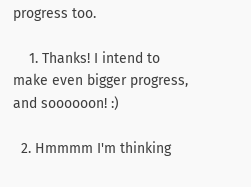progress too.

    1. Thanks! I intend to make even bigger progress, and soooooon! :)

  2. Hmmmm I'm thinking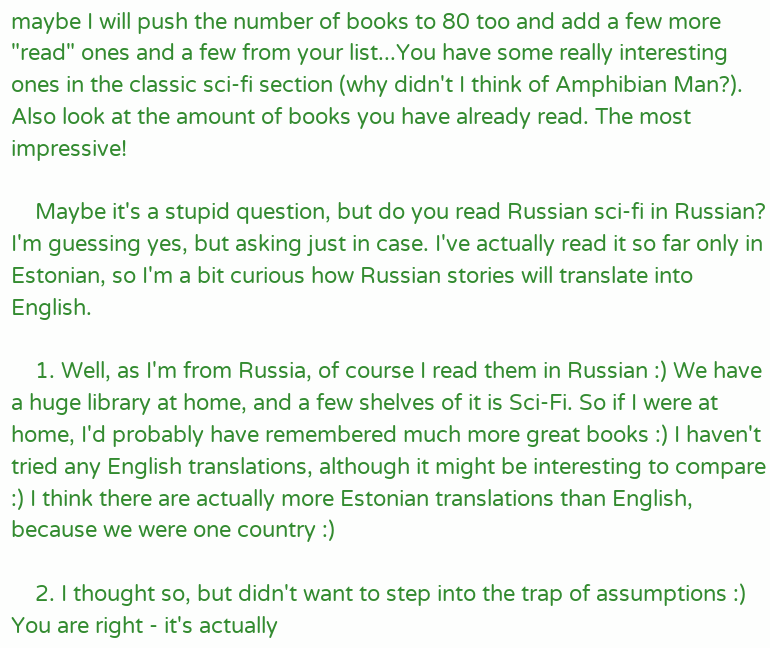maybe I will push the number of books to 80 too and add a few more "read" ones and a few from your list...You have some really interesting ones in the classic sci-fi section (why didn't I think of Amphibian Man?). Also look at the amount of books you have already read. The most impressive!

    Maybe it's a stupid question, but do you read Russian sci-fi in Russian? I'm guessing yes, but asking just in case. I've actually read it so far only in Estonian, so I'm a bit curious how Russian stories will translate into English.

    1. Well, as I'm from Russia, of course I read them in Russian :) We have a huge library at home, and a few shelves of it is Sci-Fi. So if I were at home, I'd probably have remembered much more great books :) I haven't tried any English translations, although it might be interesting to compare :) I think there are actually more Estonian translations than English, because we were one country :)

    2. I thought so, but didn't want to step into the trap of assumptions :) You are right - it's actually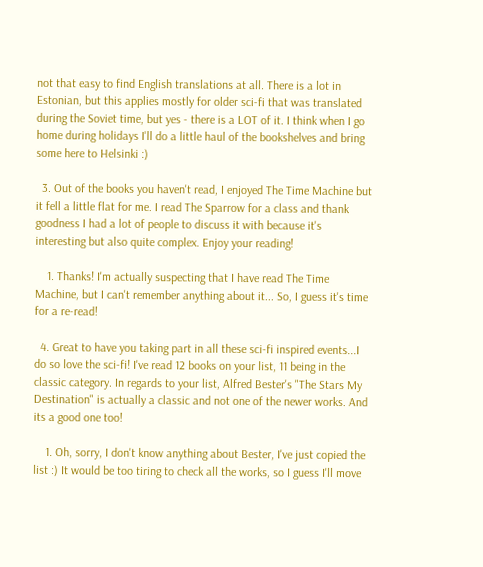not that easy to find English translations at all. There is a lot in Estonian, but this applies mostly for older sci-fi that was translated during the Soviet time, but yes - there is a LOT of it. I think when I go home during holidays I'll do a little haul of the bookshelves and bring some here to Helsinki :)

  3. Out of the books you haven't read, I enjoyed The Time Machine but it fell a little flat for me. I read The Sparrow for a class and thank goodness I had a lot of people to discuss it with because it's interesting but also quite complex. Enjoy your reading!

    1. Thanks! I'm actually suspecting that I have read The Time Machine, but I can't remember anything about it... So, I guess it's time for a re-read!

  4. Great to have you taking part in all these sci-fi inspired events...I do so love the sci-fi! I've read 12 books on your list, 11 being in the classic category. In regards to your list, Alfred Bester's "The Stars My Destination" is actually a classic and not one of the newer works. And its a good one too!

    1. Oh, sorry, I don't know anything about Bester, I've just copied the list :) It would be too tiring to check all the works, so I guess I'll move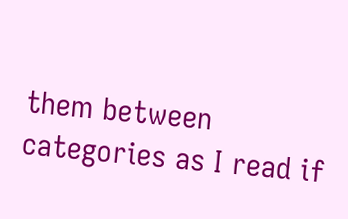them between categories as I read if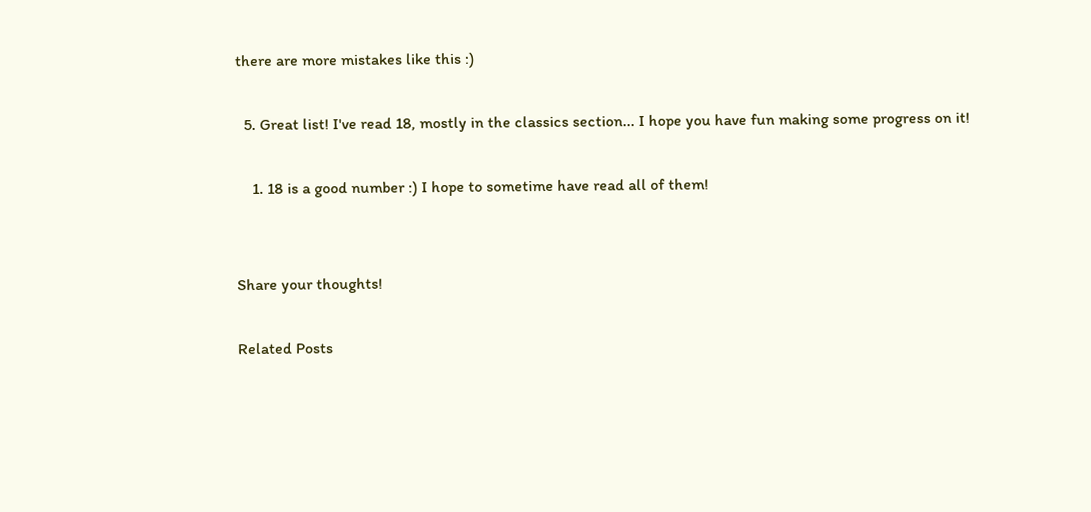there are more mistakes like this :)

  5. Great list! I've read 18, mostly in the classics section... I hope you have fun making some progress on it!

    1. 18 is a good number :) I hope to sometime have read all of them!


Share your thoughts!

Related Posts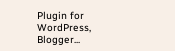Plugin for WordPress, Blogger...